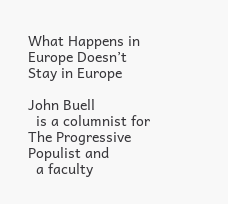What Happens in Europe Doesn’t Stay in Europe

John Buell
  is a columnist for The Progressive Populist and
  a faculty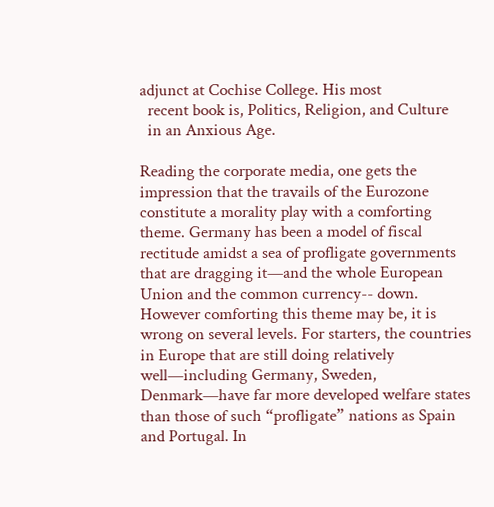adjunct at Cochise College. His most
  recent book is, Politics, Religion, and Culture
  in an Anxious Age.

Reading the corporate media, one gets the impression that the travails of the Eurozone constitute a morality play with a comforting theme. Germany has been a model of fiscal rectitude amidst a sea of profligate governments that are dragging it—and the whole European Union and the common currency-- down.
However comforting this theme may be, it is wrong on several levels. For starters, the countries in Europe that are still doing relatively well—including Germany, Sweden, Denmark—have far more developed welfare states than those of such “profligate” nations as Spain and Portugal. In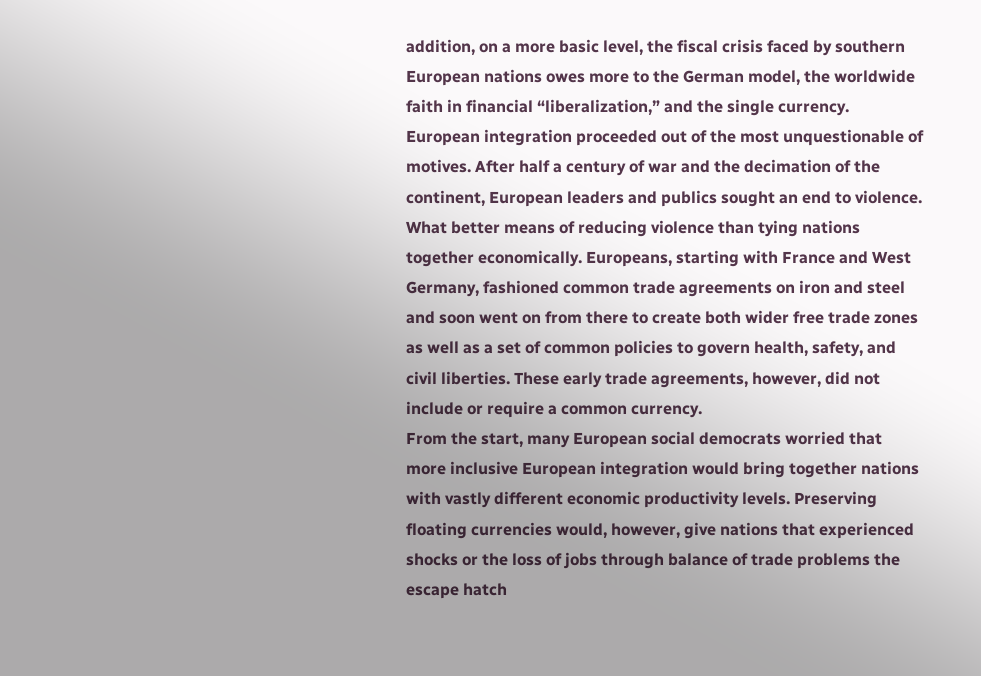addition, on a more basic level, the fiscal crisis faced by southern European nations owes more to the German model, the worldwide faith in financial “liberalization,” and the single currency.
European integration proceeded out of the most unquestionable of motives. After half a century of war and the decimation of the continent, European leaders and publics sought an end to violence. What better means of reducing violence than tying nations together economically. Europeans, starting with France and West Germany, fashioned common trade agreements on iron and steel and soon went on from there to create both wider free trade zones as well as a set of common policies to govern health, safety, and civil liberties. These early trade agreements, however, did not include or require a common currency.
From the start, many European social democrats worried that more inclusive European integration would bring together nations with vastly different economic productivity levels. Preserving floating currencies would, however, give nations that experienced shocks or the loss of jobs through balance of trade problems the escape hatch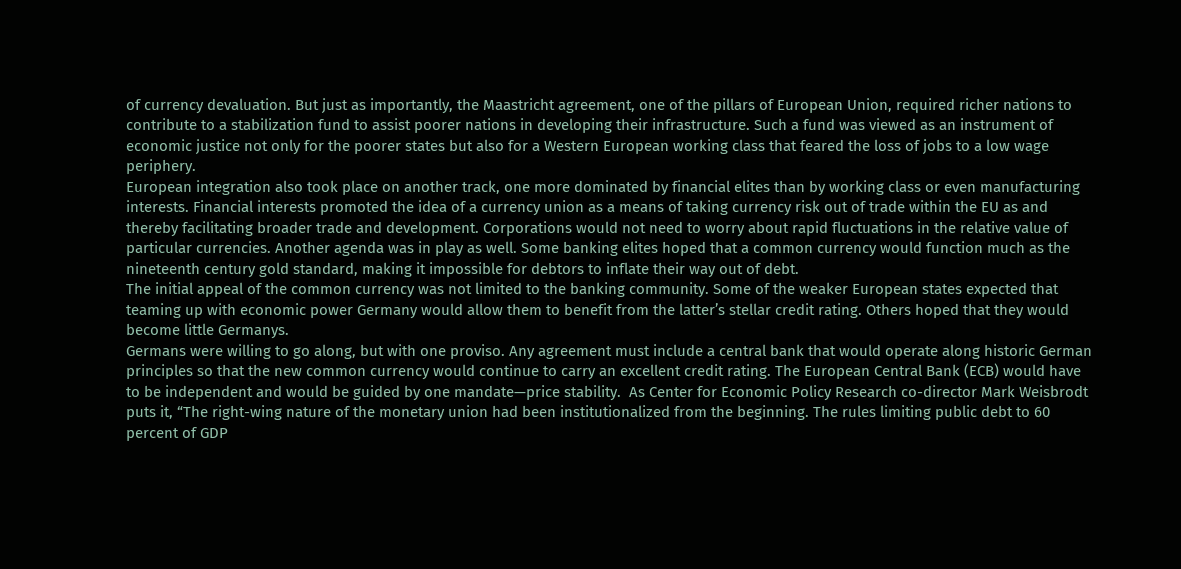of currency devaluation. But just as importantly, the Maastricht agreement, one of the pillars of European Union, required richer nations to contribute to a stabilization fund to assist poorer nations in developing their infrastructure. Such a fund was viewed as an instrument of economic justice not only for the poorer states but also for a Western European working class that feared the loss of jobs to a low wage periphery.
European integration also took place on another track, one more dominated by financial elites than by working class or even manufacturing interests. Financial interests promoted the idea of a currency union as a means of taking currency risk out of trade within the EU as and thereby facilitating broader trade and development. Corporations would not need to worry about rapid fluctuations in the relative value of particular currencies. Another agenda was in play as well. Some banking elites hoped that a common currency would function much as the nineteenth century gold standard, making it impossible for debtors to inflate their way out of debt.
The initial appeal of the common currency was not limited to the banking community. Some of the weaker European states expected that teaming up with economic power Germany would allow them to benefit from the latter’s stellar credit rating. Others hoped that they would become little Germanys.
Germans were willing to go along, but with one proviso. Any agreement must include a central bank that would operate along historic German principles so that the new common currency would continue to carry an excellent credit rating. The European Central Bank (ECB) would have to be independent and would be guided by one mandate—price stability.  As Center for Economic Policy Research co-director Mark Weisbrodt puts it, “The right-wing nature of the monetary union had been institutionalized from the beginning. The rules limiting public debt to 60 percent of GDP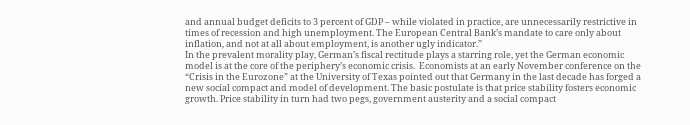and annual budget deficits to 3 percent of GDP – while violated in practice, are unnecessarily restrictive in times of recession and high unemployment. The European Central Bank’s mandate to care only about inflation, and not at all about employment, is another ugly indicator.”
In the prevalent morality play, German’s fiscal rectitude plays a starring role, yet the German economic model is at the core of the periphery’s economic crisis.  Economists at an early November conference on the “Crisis in the Eurozone” at the University of Texas pointed out that Germany in the last decade has forged a new social compact and model of development. The basic postulate is that price stability fosters economic growth. Price stability in turn had two pegs, government austerity and a social compact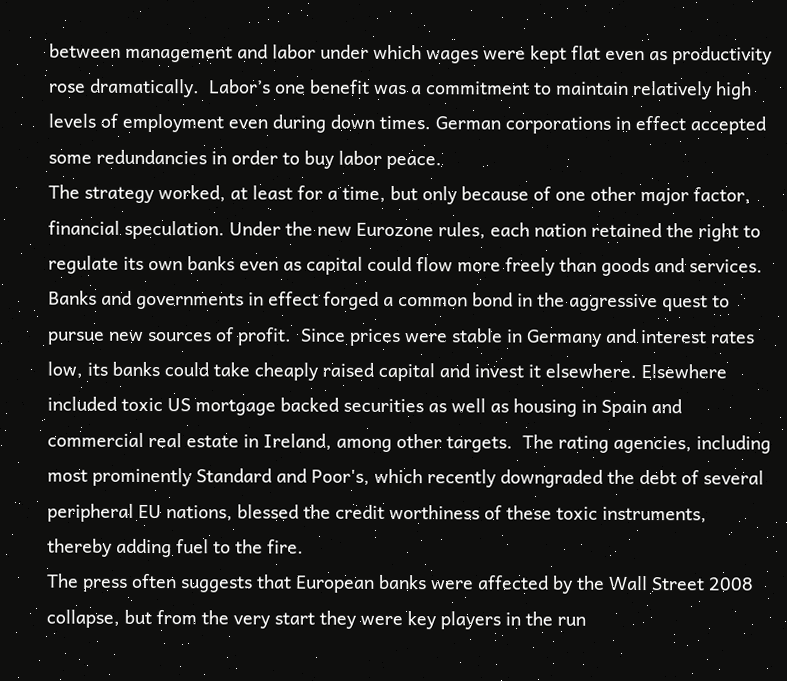between management and labor under which wages were kept flat even as productivity rose dramatically.  Labor’s one benefit was a commitment to maintain relatively high levels of employment even during down times. German corporations in effect accepted some redundancies in order to buy labor peace.
The strategy worked, at least for a time, but only because of one other major factor, financial speculation. Under the new Eurozone rules, each nation retained the right to regulate its own banks even as capital could flow more freely than goods and services. Banks and governments in effect forged a common bond in the aggressive quest to pursue new sources of profit.  Since prices were stable in Germany and interest rates low, its banks could take cheaply raised capital and invest it elsewhere. Elsewhere included toxic US mortgage backed securities as well as housing in Spain and commercial real estate in Ireland, among other targets.  The rating agencies, including most prominently Standard and Poor's, which recently downgraded the debt of several peripheral EU nations, blessed the credit worthiness of these toxic instruments, thereby adding fuel to the fire.
The press often suggests that European banks were affected by the Wall Street 2008 collapse, but from the very start they were key players in the run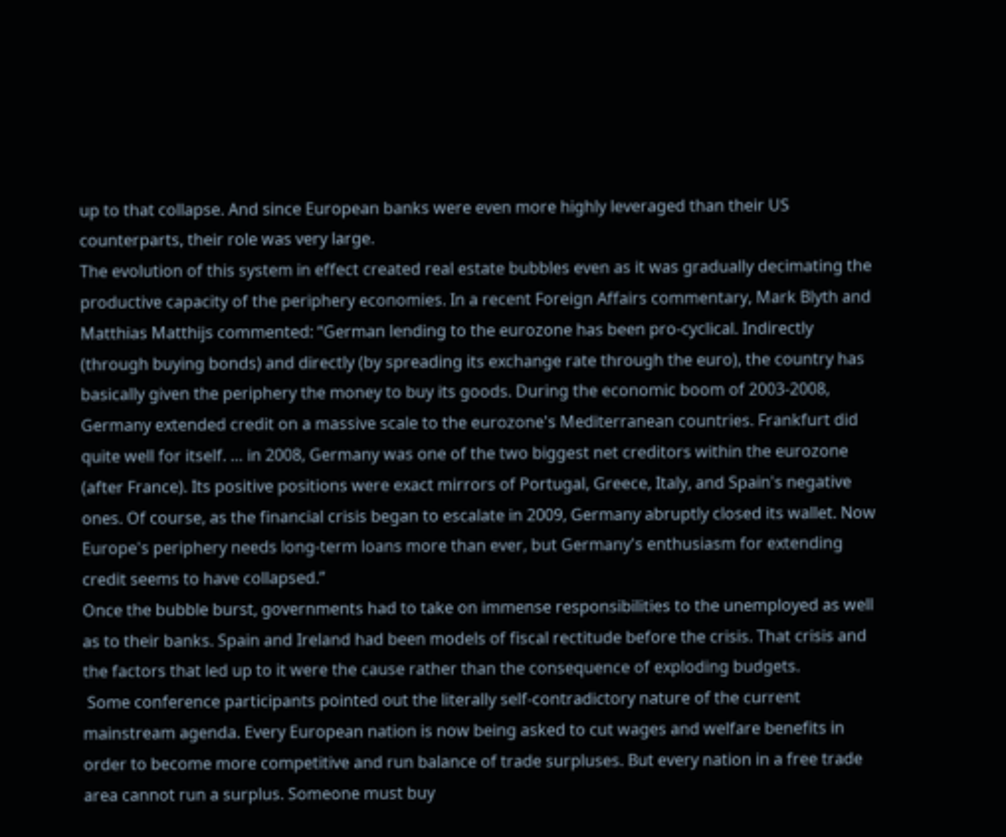up to that collapse. And since European banks were even more highly leveraged than their US counterparts, their role was very large.
The evolution of this system in effect created real estate bubbles even as it was gradually decimating the productive capacity of the periphery economies. In a recent Foreign Affairs commentary, Mark Blyth and Matthias Matthijs commented: “German lending to the eurozone has been pro-cyclical. Indirectly (through buying bonds) and directly (by spreading its exchange rate through the euro), the country has basically given the periphery the money to buy its goods. During the economic boom of 2003-2008, Germany extended credit on a massive scale to the eurozone's Mediterranean countries. Frankfurt did quite well for itself. … in 2008, Germany was one of the two biggest net creditors within the eurozone (after France). Its positive positions were exact mirrors of Portugal, Greece, Italy, and Spain's negative ones. Of course, as the financial crisis began to escalate in 2009, Germany abruptly closed its wallet. Now Europe's periphery needs long-term loans more than ever, but Germany's enthusiasm for extending credit seems to have collapsed.”
Once the bubble burst, governments had to take on immense responsibilities to the unemployed as well as to their banks. Spain and Ireland had been models of fiscal rectitude before the crisis. That crisis and the factors that led up to it were the cause rather than the consequence of exploding budgets.
 Some conference participants pointed out the literally self-contradictory nature of the current mainstream agenda. Every European nation is now being asked to cut wages and welfare benefits in order to become more competitive and run balance of trade surpluses. But every nation in a free trade area cannot run a surplus. Someone must buy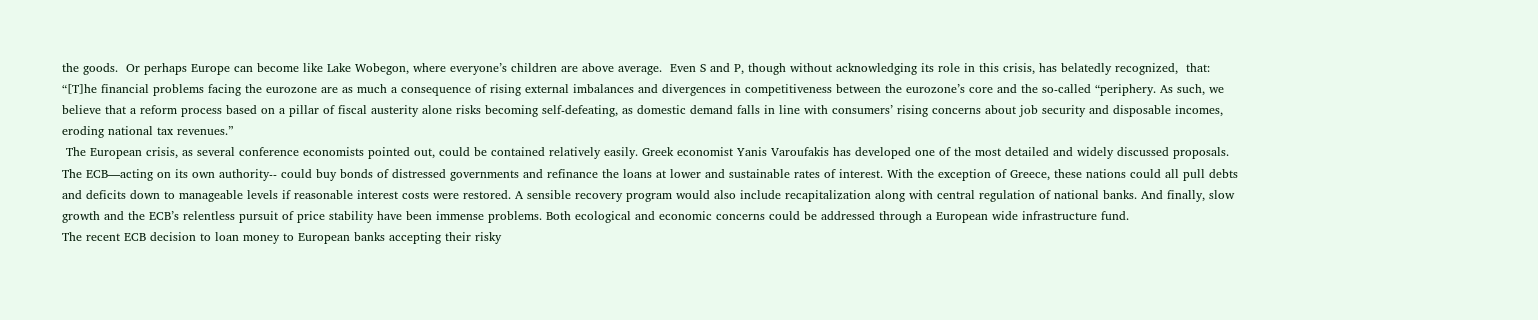the goods.  Or perhaps Europe can become like Lake Wobegon, where everyone’s children are above average.  Even S and P, though without acknowledging its role in this crisis, has belatedly recognized,  that: “[T]he financial problems facing the eurozone are as much a consequence of rising external imbalances and divergences in competitiveness between the eurozone’s core and the so-called “periphery. As such, we believe that a reform process based on a pillar of fiscal austerity alone risks becoming self-defeating, as domestic demand falls in line with consumers’ rising concerns about job security and disposable incomes, eroding national tax revenues.”
 The European crisis, as several conference economists pointed out, could be contained relatively easily. Greek economist Yanis Varoufakis has developed one of the most detailed and widely discussed proposals.  The ECB—acting on its own authority-- could buy bonds of distressed governments and refinance the loans at lower and sustainable rates of interest. With the exception of Greece, these nations could all pull debts and deficits down to manageable levels if reasonable interest costs were restored. A sensible recovery program would also include recapitalization along with central regulation of national banks. And finally, slow growth and the ECB’s relentless pursuit of price stability have been immense problems. Both ecological and economic concerns could be addressed through a European wide infrastructure fund.
The recent ECB decision to loan money to European banks accepting their risky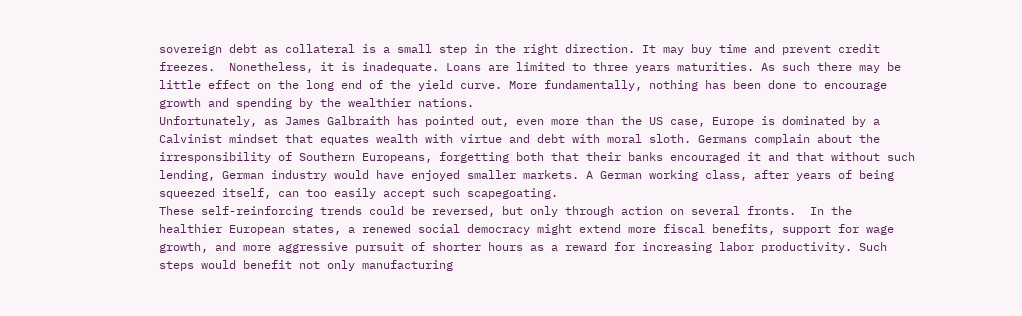sovereign debt as collateral is a small step in the right direction. It may buy time and prevent credit freezes.  Nonetheless, it is inadequate. Loans are limited to three years maturities. As such there may be little effect on the long end of the yield curve. More fundamentally, nothing has been done to encourage growth and spending by the wealthier nations.
Unfortunately, as James Galbraith has pointed out, even more than the US case, Europe is dominated by a Calvinist mindset that equates wealth with virtue and debt with moral sloth. Germans complain about the irresponsibility of Southern Europeans, forgetting both that their banks encouraged it and that without such lending, German industry would have enjoyed smaller markets. A German working class, after years of being squeezed itself, can too easily accept such scapegoating.
These self-reinforcing trends could be reversed, but only through action on several fronts.  In the healthier European states, a renewed social democracy might extend more fiscal benefits, support for wage growth, and more aggressive pursuit of shorter hours as a reward for increasing labor productivity. Such steps would benefit not only manufacturing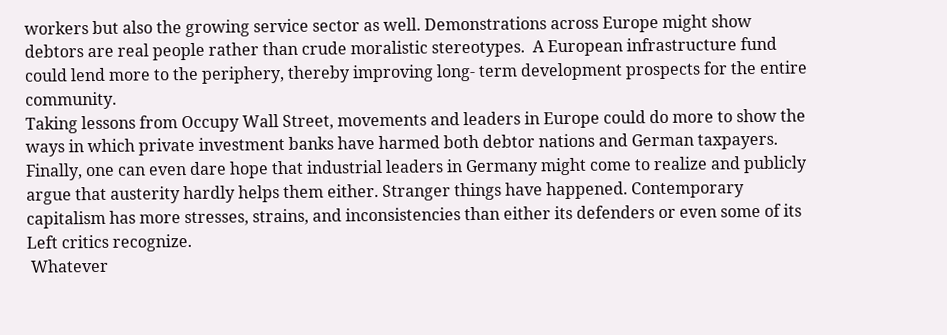workers but also the growing service sector as well. Demonstrations across Europe might show debtors are real people rather than crude moralistic stereotypes.  A European infrastructure fund could lend more to the periphery, thereby improving long- term development prospects for the entire community.
Taking lessons from Occupy Wall Street, movements and leaders in Europe could do more to show the ways in which private investment banks have harmed both debtor nations and German taxpayers. Finally, one can even dare hope that industrial leaders in Germany might come to realize and publicly argue that austerity hardly helps them either. Stranger things have happened. Contemporary capitalism has more stresses, strains, and inconsistencies than either its defenders or even some of its Left critics recognize.
 Whatever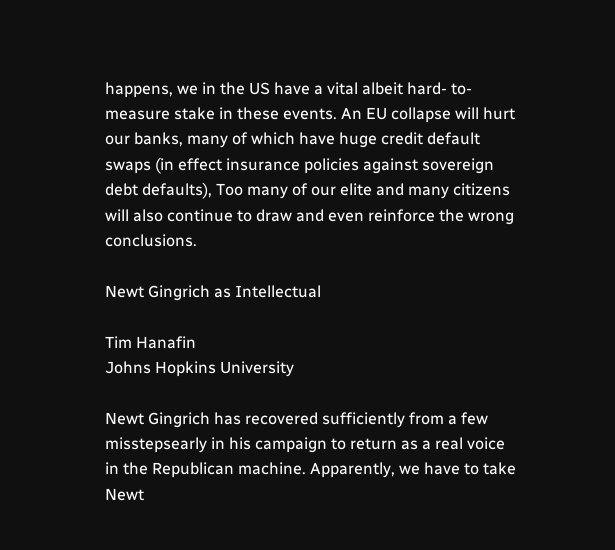happens, we in the US have a vital albeit hard- to- measure stake in these events. An EU collapse will hurt our banks, many of which have huge credit default swaps (in effect insurance policies against sovereign debt defaults), Too many of our elite and many citizens will also continue to draw and even reinforce the wrong conclusions.

Newt Gingrich as Intellectual

Tim Hanafin
Johns Hopkins University

Newt Gingrich has recovered sufficiently from a few misstepsearly in his campaign to return as a real voice in the Republican machine. Apparently, we have to take Newt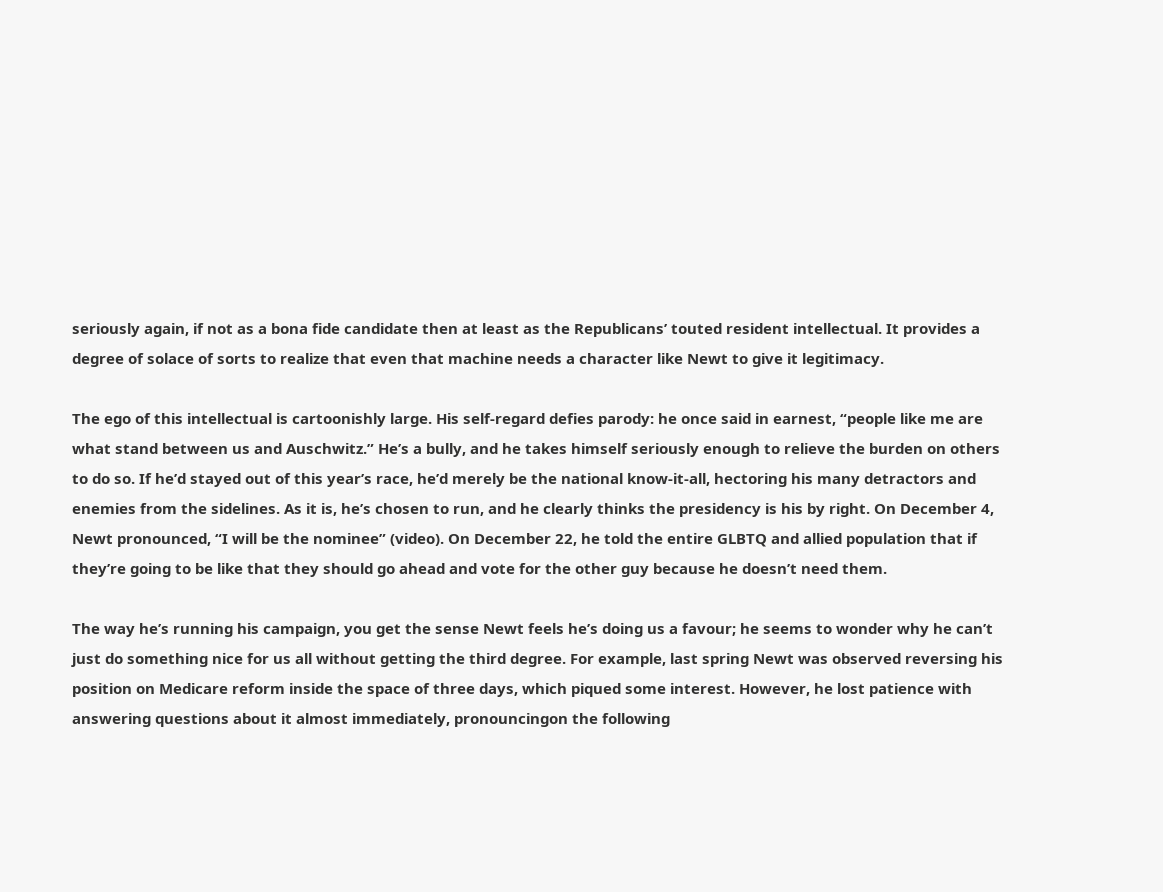seriously again, if not as a bona fide candidate then at least as the Republicans’ touted resident intellectual. It provides a degree of solace of sorts to realize that even that machine needs a character like Newt to give it legitimacy.

The ego of this intellectual is cartoonishly large. His self-regard defies parody: he once said in earnest, “people like me are what stand between us and Auschwitz.” He’s a bully, and he takes himself seriously enough to relieve the burden on others to do so. If he’d stayed out of this year’s race, he’d merely be the national know-it-all, hectoring his many detractors and enemies from the sidelines. As it is, he’s chosen to run, and he clearly thinks the presidency is his by right. On December 4, Newt pronounced, “I will be the nominee” (video). On December 22, he told the entire GLBTQ and allied population that if they’re going to be like that they should go ahead and vote for the other guy because he doesn’t need them.

The way he’s running his campaign, you get the sense Newt feels he’s doing us a favour; he seems to wonder why he can’t just do something nice for us all without getting the third degree. For example, last spring Newt was observed reversing his position on Medicare reform inside the space of three days, which piqued some interest. However, he lost patience with answering questions about it almost immediately, pronouncingon the following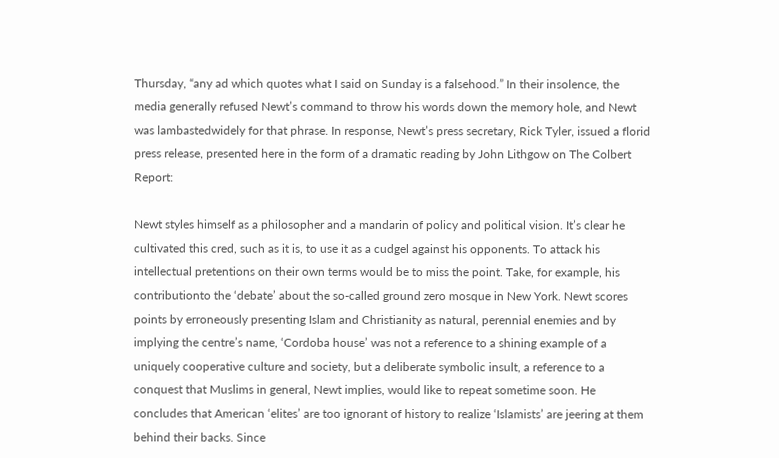Thursday, “any ad which quotes what I said on Sunday is a falsehood.” In their insolence, the media generally refused Newt’s command to throw his words down the memory hole, and Newt was lambastedwidely for that phrase. In response, Newt’s press secretary, Rick Tyler, issued a florid press release, presented here in the form of a dramatic reading by John Lithgow on The Colbert Report:

Newt styles himself as a philosopher and a mandarin of policy and political vision. It’s clear he cultivated this cred, such as it is, to use it as a cudgel against his opponents. To attack his intellectual pretentions on their own terms would be to miss the point. Take, for example, his contributionto the ‘debate’ about the so-called ground zero mosque in New York. Newt scores points by erroneously presenting Islam and Christianity as natural, perennial enemies and by implying the centre’s name, ‘Cordoba house’ was not a reference to a shining example of a uniquely cooperative culture and society, but a deliberate symbolic insult, a reference to a conquest that Muslims in general, Newt implies, would like to repeat sometime soon. He concludes that American ‘elites’ are too ignorant of history to realize ‘Islamists’ are jeering at them behind their backs. Since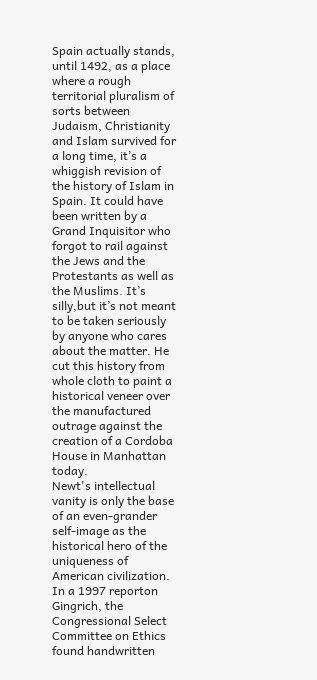Spain actually stands, until 1492, as a place where a rough territorial pluralism of sorts between Judaism, Christianity and Islam survived for a long time, it’s a whiggish revision of the history of Islam in Spain. It could have been written by a Grand Inquisitor who forgot to rail against the Jews and the Protestants as well as the Muslims. It’s silly,but it’s not meant to be taken seriously by anyone who cares about the matter. He cut this history from whole cloth to paint a historical veneer over the manufactured outrage against the creation of a Cordoba House in Manhattan today.
Newt's intellectual vanity is only the base of an even-grander self-image as the historical hero of the uniqueness of American civilization. In a 1997 reporton Gingrich, the Congressional Select Committee on Ethics found handwritten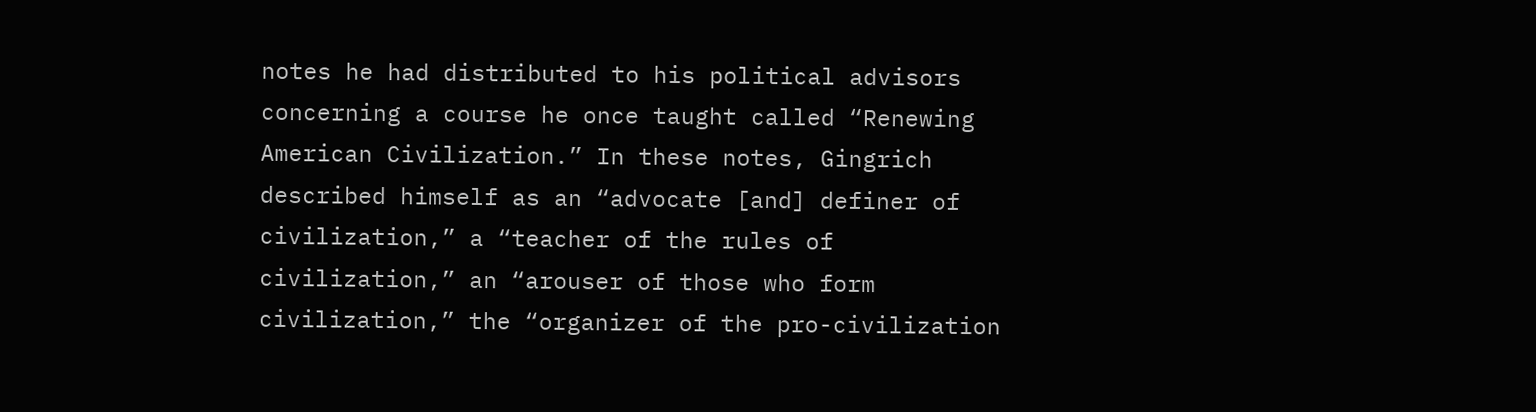notes he had distributed to his political advisors concerning a course he once taught called “Renewing American Civilization.” In these notes, Gingrich described himself as an “advocate [and] definer of civilization,” a “teacher of the rules of civilization,” an “arouser of those who form civilization,” the “organizer of the pro-civilization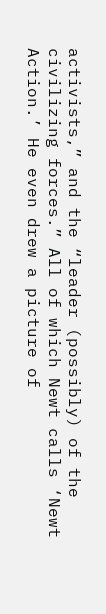activists,” and the “leader (possibly) of the civilizing forces.” All of which Newt calls ‘Newt Action.’ He even drew a picture of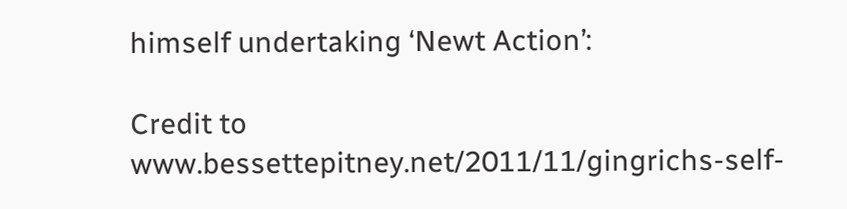himself undertaking ‘Newt Action’:

Credit to www.bessettepitney.net/2011/11/gingrichs-self-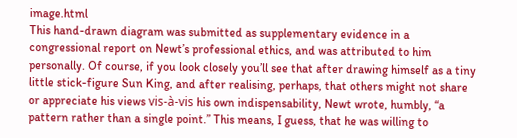image.html
This hand-drawn diagram was submitted as supplementary evidence in a congressional report on Newt’s professional ethics, and was attributed to him personally. Of course, if you look closely you’ll see that after drawing himself as a tiny little stick-figure Sun King, and after realising, perhaps, that others might not share or appreciate his views vis-à-vis his own indispensability, Newt wrote, humbly, “a pattern rather than a single point.” This means, I guess, that he was willing to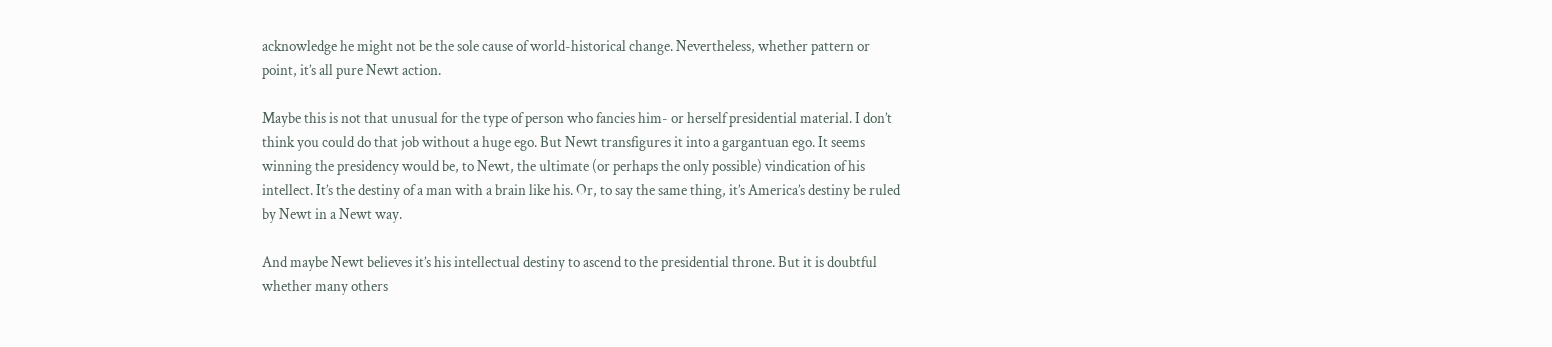acknowledge he might not be the sole cause of world-historical change. Nevertheless, whether pattern or point, it’s all pure Newt action.

Maybe this is not that unusual for the type of person who fancies him- or herself presidential material. I don’t think you could do that job without a huge ego. But Newt transfigures it into a gargantuan ego. It seems winning the presidency would be, to Newt, the ultimate (or perhaps the only possible) vindication of his intellect. It’s the destiny of a man with a brain like his. Or, to say the same thing, it’s America’s destiny be ruled by Newt in a Newt way.

And maybe Newt believes it’s his intellectual destiny to ascend to the presidential throne. But it is doubtful whether many others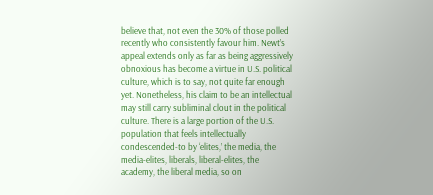believe that, not even the 30% of those polled recently who consistently favour him. Newt’s appeal extends only as far as being aggressively obnoxious has become a virtue in U.S. political culture, which is to say, not quite far enough yet. Nonetheless, his claim to be an intellectual may still carry subliminal clout in the political culture. There is a large portion of the U.S. population that feels intellectually condescended-to by ‘elites,’ the media, the media-elites, liberals, liberal-elites, the academy, the liberal media, so on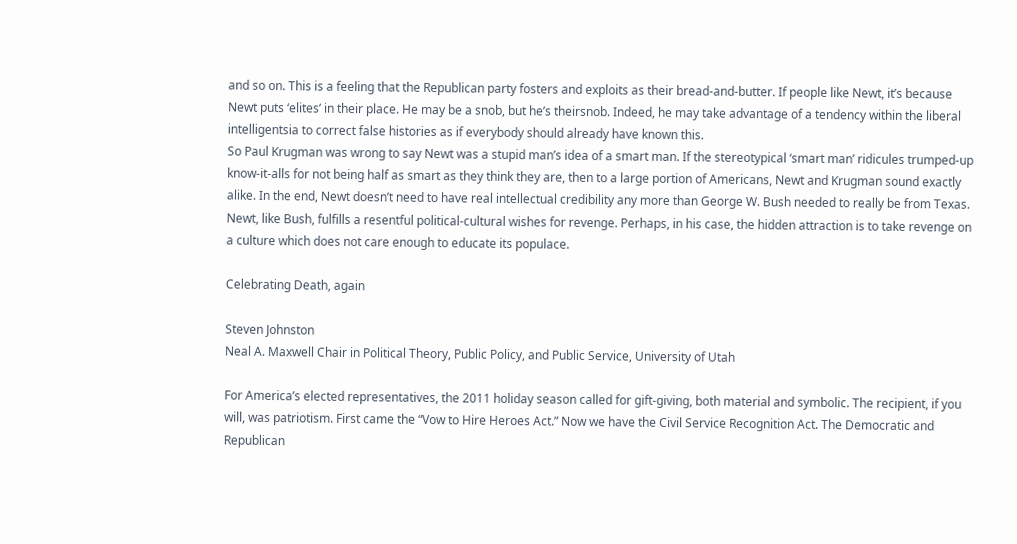and so on. This is a feeling that the Republican party fosters and exploits as their bread-and-butter. If people like Newt, it’s because Newt puts ‘elites’ in their place. He may be a snob, but he’s theirsnob. Indeed, he may take advantage of a tendency within the liberal intelligentsia to correct false histories as if everybody should already have known this.
So Paul Krugman was wrong to say Newt was a stupid man’s idea of a smart man. If the stereotypical ‘smart man’ ridicules trumped-up know-it-alls for not being half as smart as they think they are, then to a large portion of Americans, Newt and Krugman sound exactly alike. In the end, Newt doesn’t need to have real intellectual credibility any more than George W. Bush needed to really be from Texas. Newt, like Bush, fulfills a resentful political-cultural wishes for revenge. Perhaps, in his case, the hidden attraction is to take revenge on a culture which does not care enough to educate its populace.

Celebrating Death, again

Steven Johnston
Neal A. Maxwell Chair in Political Theory, Public Policy, and Public Service, University of Utah

For America’s elected representatives, the 2011 holiday season called for gift-giving, both material and symbolic. The recipient, if you will, was patriotism. First came the “Vow to Hire Heroes Act.” Now we have the Civil Service Recognition Act. The Democratic and Republican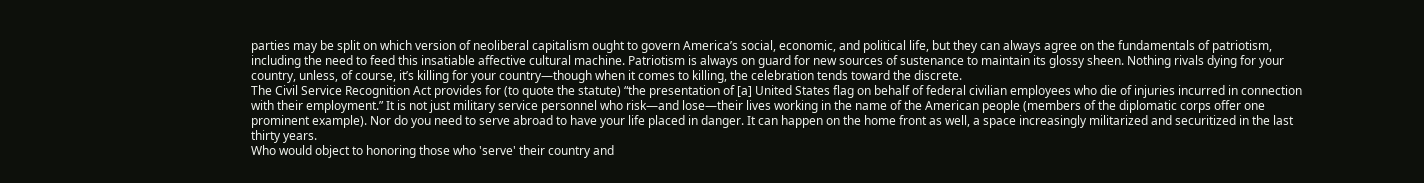parties may be split on which version of neoliberal capitalism ought to govern America’s social, economic, and political life, but they can always agree on the fundamentals of patriotism, including the need to feed this insatiable affective cultural machine. Patriotism is always on guard for new sources of sustenance to maintain its glossy sheen. Nothing rivals dying for your country, unless, of course, it’s killing for your country—though when it comes to killing, the celebration tends toward the discrete.
The Civil Service Recognition Act provides for (to quote the statute) “the presentation of [a] United States flag on behalf of federal civilian employees who die of injuries incurred in connection with their employment.” It is not just military service personnel who risk—and lose—their lives working in the name of the American people (members of the diplomatic corps offer one prominent example). Nor do you need to serve abroad to have your life placed in danger. It can happen on the home front as well, a space increasingly militarized and securitized in the last thirty years.
Who would object to honoring those who 'serve' their country and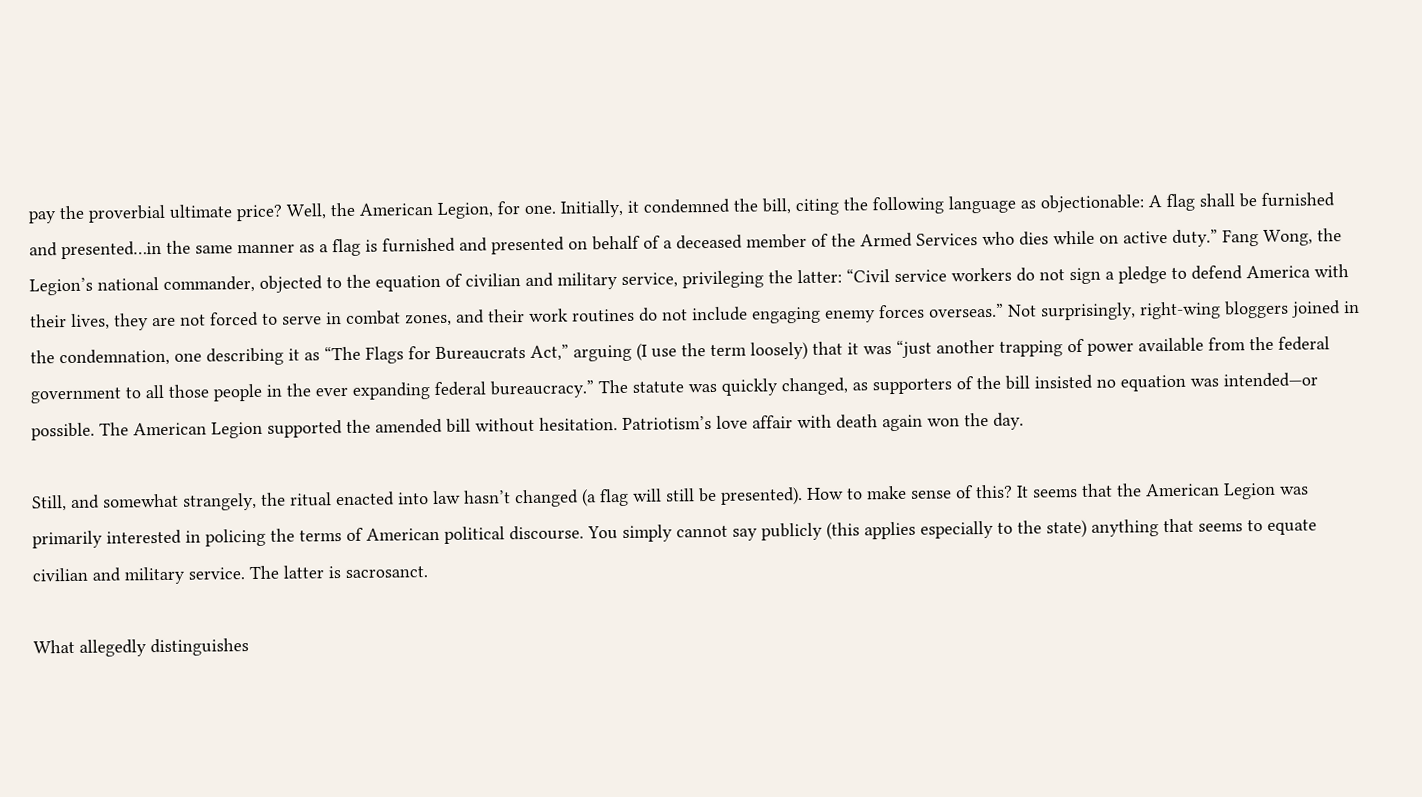pay the proverbial ultimate price? Well, the American Legion, for one. Initially, it condemned the bill, citing the following language as objectionable: A flag shall be furnished and presented…in the same manner as a flag is furnished and presented on behalf of a deceased member of the Armed Services who dies while on active duty.” Fang Wong, the Legion’s national commander, objected to the equation of civilian and military service, privileging the latter: “Civil service workers do not sign a pledge to defend America with their lives, they are not forced to serve in combat zones, and their work routines do not include engaging enemy forces overseas.” Not surprisingly, right-wing bloggers joined in the condemnation, one describing it as “The Flags for Bureaucrats Act,” arguing (I use the term loosely) that it was “just another trapping of power available from the federal government to all those people in the ever expanding federal bureaucracy.” The statute was quickly changed, as supporters of the bill insisted no equation was intended—or possible. The American Legion supported the amended bill without hesitation. Patriotism’s love affair with death again won the day.

Still, and somewhat strangely, the ritual enacted into law hasn’t changed (a flag will still be presented). How to make sense of this? It seems that the American Legion was primarily interested in policing the terms of American political discourse. You simply cannot say publicly (this applies especially to the state) anything that seems to equate civilian and military service. The latter is sacrosanct.

What allegedly distinguishes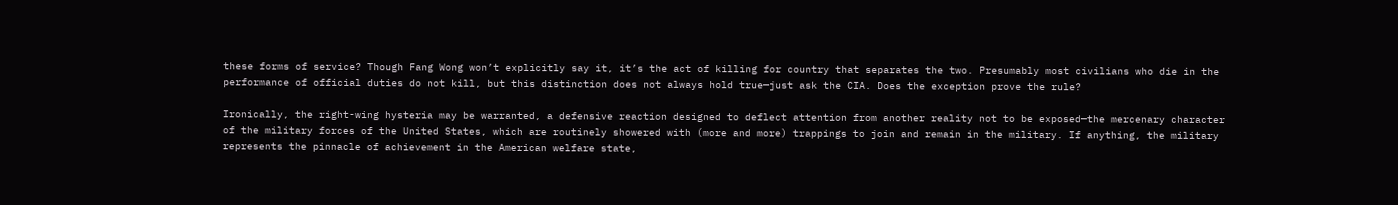these forms of service? Though Fang Wong won’t explicitly say it, it’s the act of killing for country that separates the two. Presumably most civilians who die in the performance of official duties do not kill, but this distinction does not always hold true—just ask the CIA. Does the exception prove the rule?

Ironically, the right-wing hysteria may be warranted, a defensive reaction designed to deflect attention from another reality not to be exposed—the mercenary character of the military forces of the United States, which are routinely showered with (more and more) trappings to join and remain in the military. If anything, the military represents the pinnacle of achievement in the American welfare state,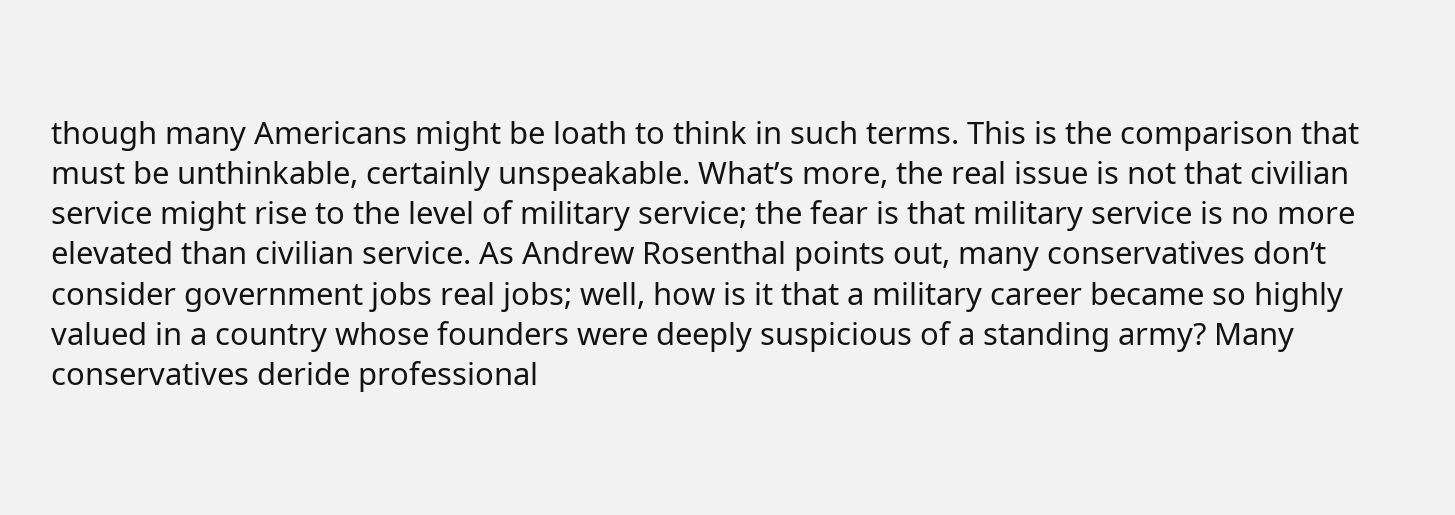though many Americans might be loath to think in such terms. This is the comparison that must be unthinkable, certainly unspeakable. What’s more, the real issue is not that civilian service might rise to the level of military service; the fear is that military service is no more elevated than civilian service. As Andrew Rosenthal points out, many conservatives don’t consider government jobs real jobs; well, how is it that a military career became so highly valued in a country whose founders were deeply suspicious of a standing army? Many conservatives deride professional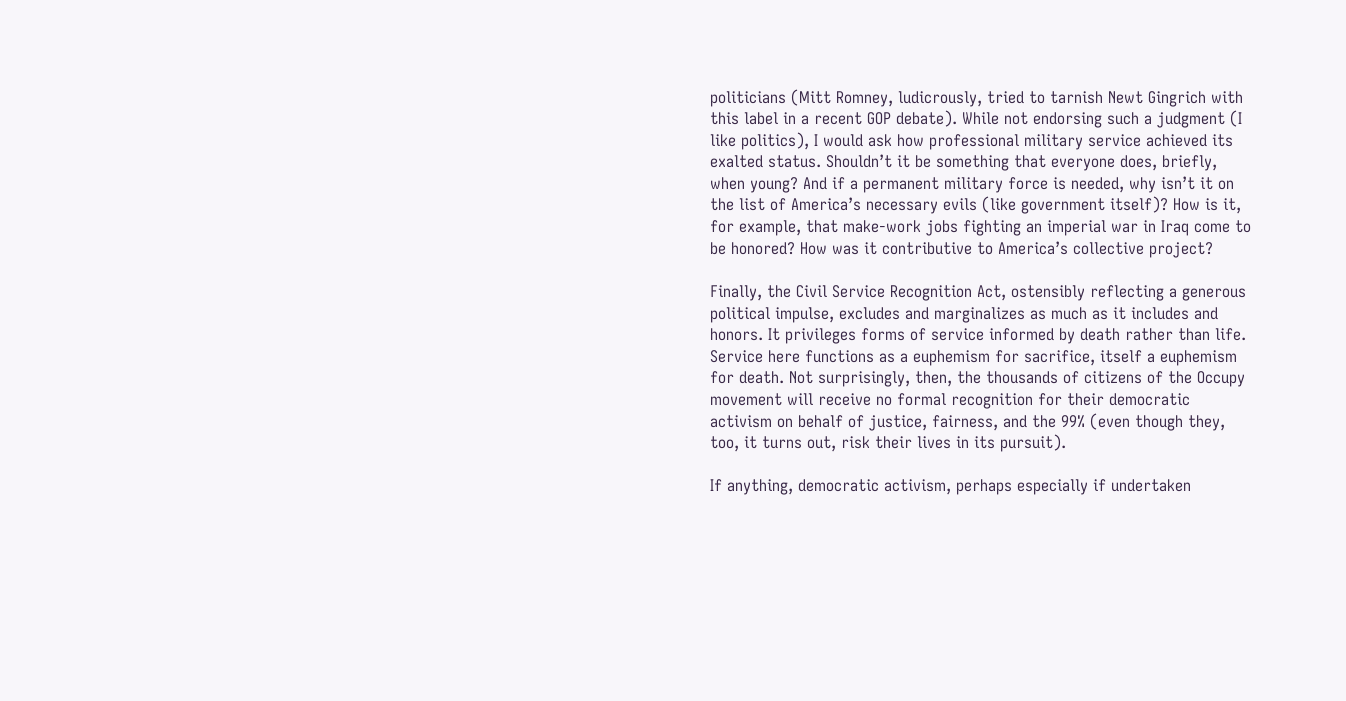politicians (Mitt Romney, ludicrously, tried to tarnish Newt Gingrich with this label in a recent GOP debate). While not endorsing such a judgment (I like politics), I would ask how professional military service achieved its exalted status. Shouldn’t it be something that everyone does, briefly, when young? And if a permanent military force is needed, why isn’t it on the list of America’s necessary evils (like government itself)? How is it, for example, that make-work jobs fighting an imperial war in Iraq come to be honored? How was it contributive to America’s collective project?

Finally, the Civil Service Recognition Act, ostensibly reflecting a generous political impulse, excludes and marginalizes as much as it includes and honors. It privileges forms of service informed by death rather than life. Service here functions as a euphemism for sacrifice, itself a euphemism for death. Not surprisingly, then, the thousands of citizens of the Occupy movement will receive no formal recognition for their democratic activism on behalf of justice, fairness, and the 99% (even though they, too, it turns out, risk their lives in its pursuit).

If anything, democratic activism, perhaps especially if undertaken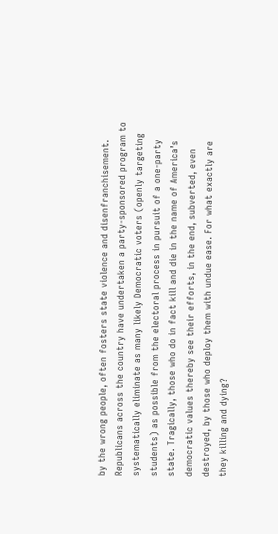by the wrong people, often fosters state violence and disenfranchisement. Republicans across the country have undertaken a party-sponsored program to systematically eliminate as many likely Democratic voters (openly targeting students) as possible from the electoral process in pursuit of a one-party state. Tragically, those who do in fact kill and die in the name of America’s democratic values thereby see their efforts, in the end, subverted, even destroyed, by those who deploy them with undue ease. For what exactly are they killing and dying?